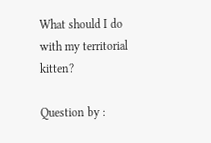What should I do with my territorial kitten?

Question by :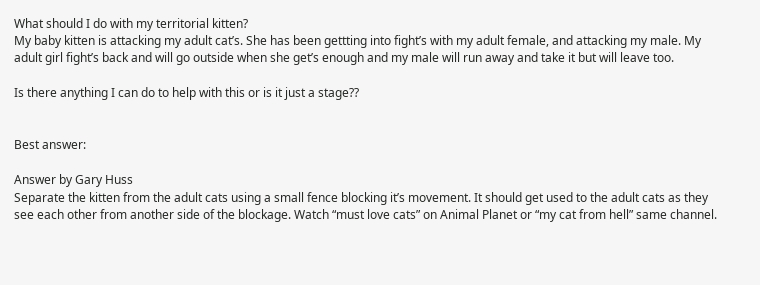What should I do with my territorial kitten?
My baby kitten is attacking my adult cat’s. She has been gettting into fight’s with my adult female, and attacking my male. My adult girl fight’s back and will go outside when she get’s enough and my male will run away and take it but will leave too.

Is there anything I can do to help with this or is it just a stage??


Best answer:

Answer by Gary Huss
Separate the kitten from the adult cats using a small fence blocking it’s movement. It should get used to the adult cats as they see each other from another side of the blockage. Watch “must love cats” on Animal Planet or “my cat from hell” same channel.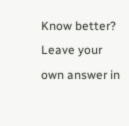Know better? Leave your own answer in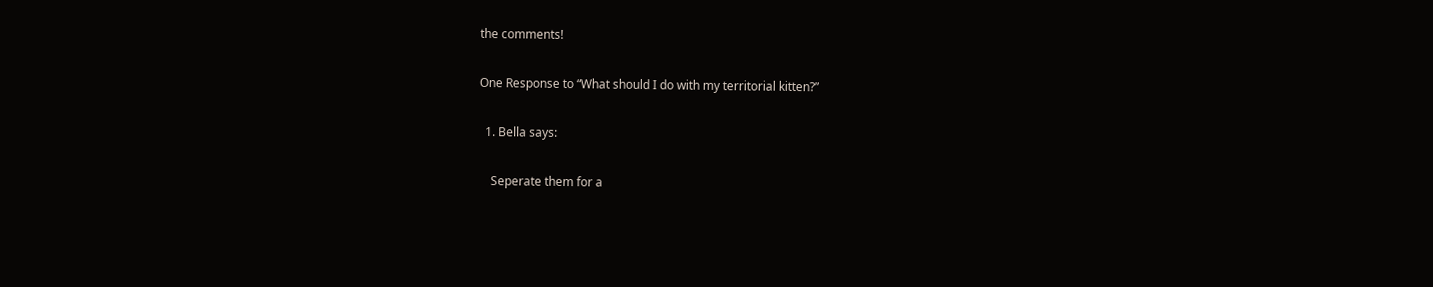the comments!

One Response to “What should I do with my territorial kitten?”

  1. Bella says:

    Seperate them for a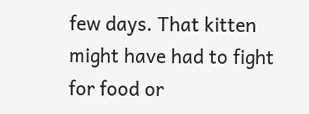few days. That kitten might have had to fight for food or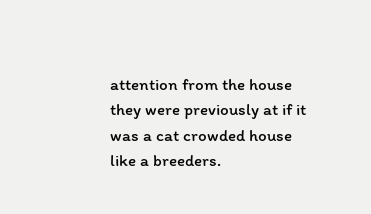attention from the house they were previously at if it was a cat crowded house like a breeders.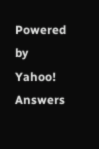Powered by Yahoo! Answers